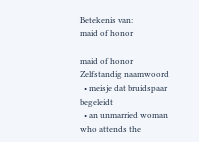Betekenis van:
maid of honor

maid of honor
Zelfstandig naamwoord
  • meisje dat bruidspaar begeleidt
  • an unmarried woman who attends the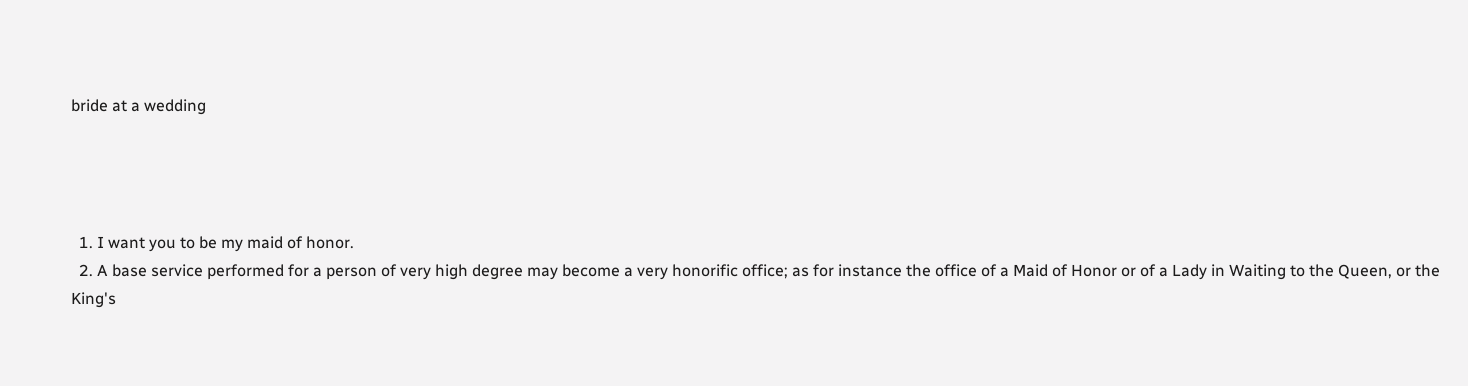bride at a wedding




  1. I want you to be my maid of honor.
  2. A base service performed for a person of very high degree may become a very honorific office; as for instance the office of a Maid of Honor or of a Lady in Waiting to the Queen, or the King's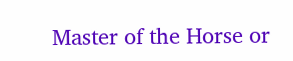Master of the Horse or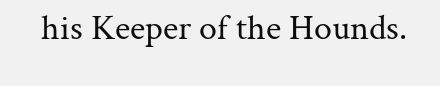his Keeper of the Hounds.